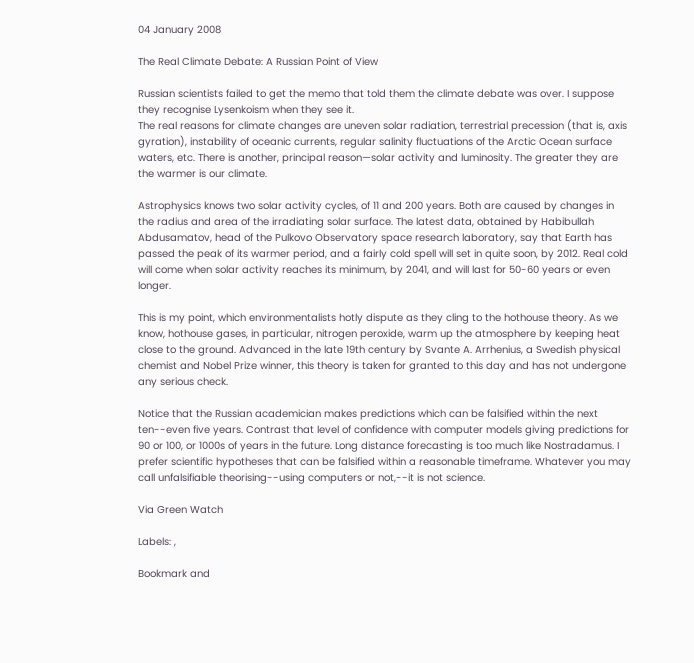04 January 2008

The Real Climate Debate: A Russian Point of View

Russian scientists failed to get the memo that told them the climate debate was over. I suppose they recognise Lysenkoism when they see it.
The real reasons for climate changes are uneven solar radiation, terrestrial precession (that is, axis gyration), instability of oceanic currents, regular salinity fluctuations of the Arctic Ocean surface waters, etc. There is another, principal reason—solar activity and luminosity. The greater they are the warmer is our climate.

Astrophysics knows two solar activity cycles, of 11 and 200 years. Both are caused by changes in the radius and area of the irradiating solar surface. The latest data, obtained by Habibullah Abdusamatov, head of the Pulkovo Observatory space research laboratory, say that Earth has passed the peak of its warmer period, and a fairly cold spell will set in quite soon, by 2012. Real cold will come when solar activity reaches its minimum, by 2041, and will last for 50-60 years or even longer.

This is my point, which environmentalists hotly dispute as they cling to the hothouse theory. As we know, hothouse gases, in particular, nitrogen peroxide, warm up the atmosphere by keeping heat close to the ground. Advanced in the late 19th century by Svante A. Arrhenius, a Swedish physical chemist and Nobel Prize winner, this theory is taken for granted to this day and has not undergone any serious check.

Notice that the Russian academician makes predictions which can be falsified within the next ten--even five years. Contrast that level of confidence with computer models giving predictions for 90 or 100, or 1000s of years in the future. Long distance forecasting is too much like Nostradamus. I prefer scientific hypotheses that can be falsified within a reasonable timeframe. Whatever you may call unfalsifiable theorising--using computers or not,--it is not science.

Via Green Watch

Labels: ,

Bookmark and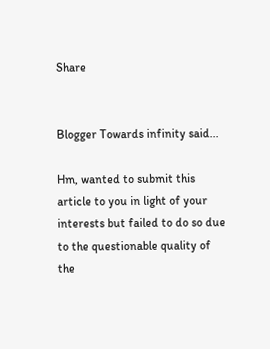Share


Blogger Towards infinity said...

Hm, wanted to submit this article to you in light of your interests but failed to do so due to the questionable quality of the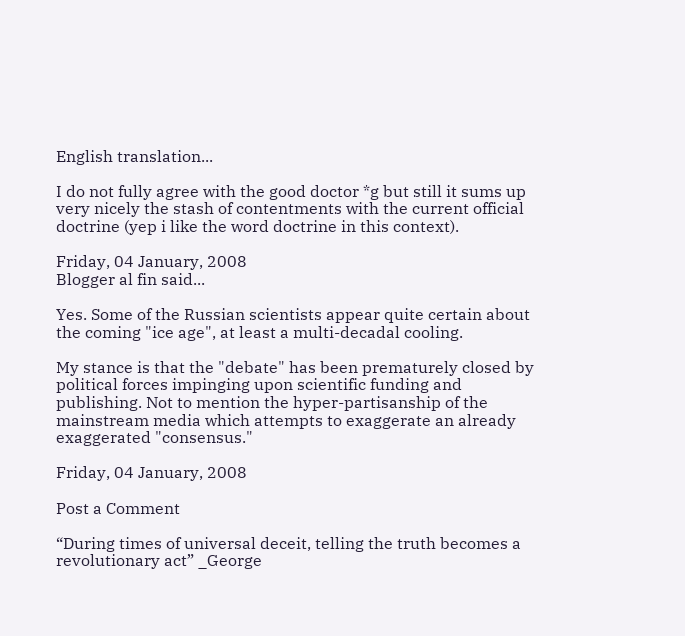English translation...

I do not fully agree with the good doctor *g but still it sums up very nicely the stash of contentments with the current official doctrine (yep i like the word doctrine in this context).

Friday, 04 January, 2008
Blogger al fin said...

Yes. Some of the Russian scientists appear quite certain about the coming "ice age", at least a multi-decadal cooling.

My stance is that the "debate" has been prematurely closed by political forces impinging upon scientific funding and publishing. Not to mention the hyper-partisanship of the mainstream media which attempts to exaggerate an already exaggerated "consensus."

Friday, 04 January, 2008

Post a Comment

“During times of universal deceit, telling the truth becomes a revolutionary act” _George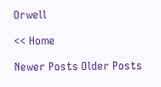Orwell

<< Home

Newer Posts Older Posts